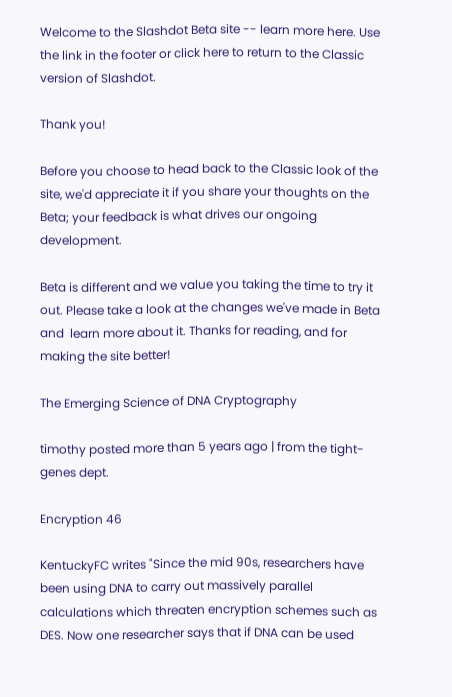Welcome to the Slashdot Beta site -- learn more here. Use the link in the footer or click here to return to the Classic version of Slashdot.

Thank you!

Before you choose to head back to the Classic look of the site, we'd appreciate it if you share your thoughts on the Beta; your feedback is what drives our ongoing development.

Beta is different and we value you taking the time to try it out. Please take a look at the changes we've made in Beta and  learn more about it. Thanks for reading, and for making the site better!

The Emerging Science of DNA Cryptography

timothy posted more than 5 years ago | from the tight-genes dept.

Encryption 46

KentuckyFC writes "Since the mid 90s, researchers have been using DNA to carry out massively parallel calculations which threaten encryption schemes such as DES. Now one researcher says that if DNA can be used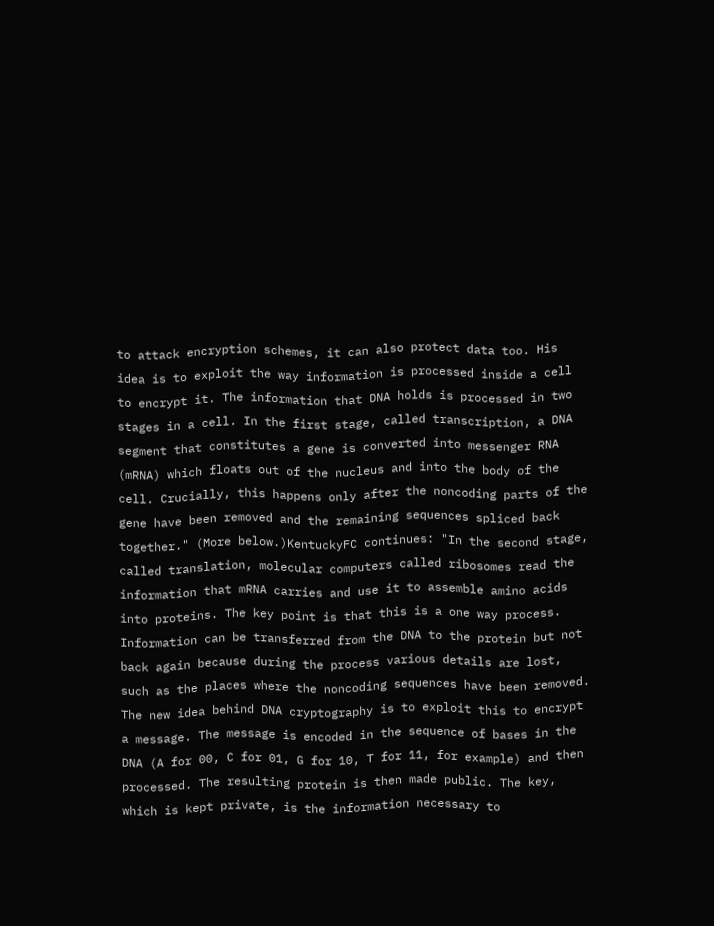to attack encryption schemes, it can also protect data too. His idea is to exploit the way information is processed inside a cell to encrypt it. The information that DNA holds is processed in two stages in a cell. In the first stage, called transcription, a DNA segment that constitutes a gene is converted into messenger RNA (mRNA) which floats out of the nucleus and into the body of the cell. Crucially, this happens only after the noncoding parts of the gene have been removed and the remaining sequences spliced back together." (More below.)KentuckyFC continues: "In the second stage, called translation, molecular computers called ribosomes read the information that mRNA carries and use it to assemble amino acids into proteins. The key point is that this is a one way process. Information can be transferred from the DNA to the protein but not back again because during the process various details are lost, such as the places where the noncoding sequences have been removed. The new idea behind DNA cryptography is to exploit this to encrypt a message. The message is encoded in the sequence of bases in the DNA (A for 00, C for 01, G for 10, T for 11, for example) and then processed. The resulting protein is then made public. The key, which is kept private, is the information necessary to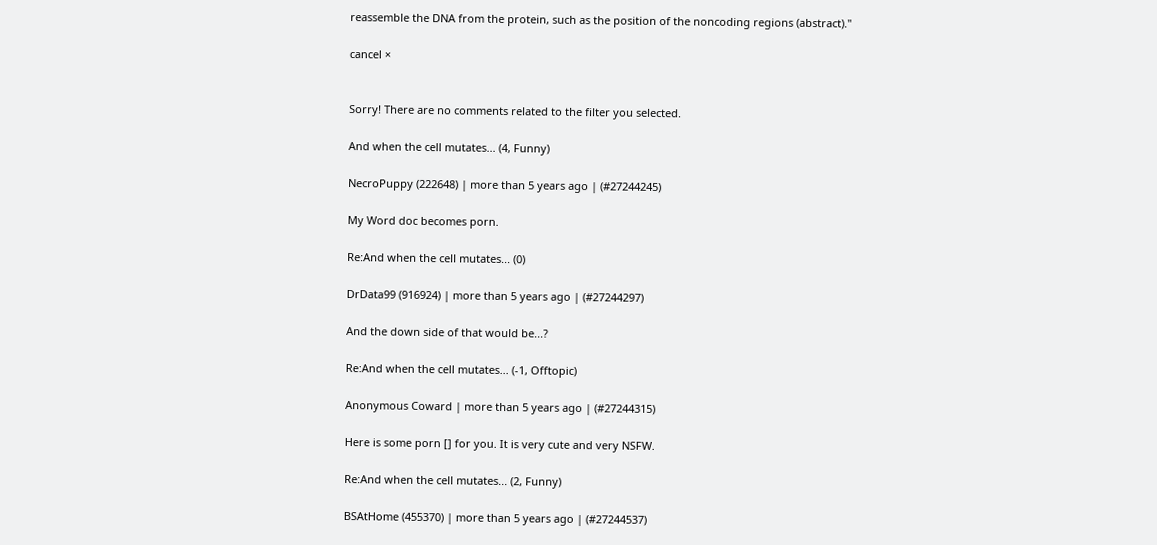reassemble the DNA from the protein, such as the position of the noncoding regions (abstract)."

cancel ×


Sorry! There are no comments related to the filter you selected.

And when the cell mutates... (4, Funny)

NecroPuppy (222648) | more than 5 years ago | (#27244245)

My Word doc becomes porn.

Re:And when the cell mutates... (0)

DrData99 (916924) | more than 5 years ago | (#27244297)

And the down side of that would be...?

Re:And when the cell mutates... (-1, Offtopic)

Anonymous Coward | more than 5 years ago | (#27244315)

Here is some porn [] for you. It is very cute and very NSFW.

Re:And when the cell mutates... (2, Funny)

BSAtHome (455370) | more than 5 years ago | (#27244537)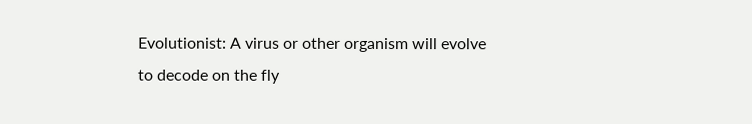Evolutionist: A virus or other organism will evolve to decode on the fly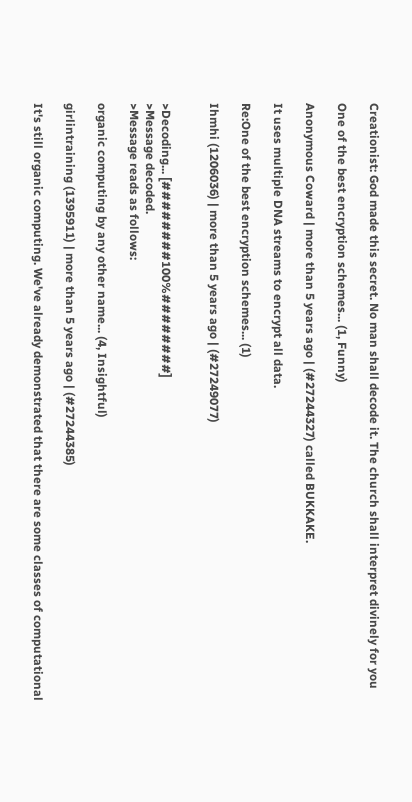Creationist: God made this secret. No man shall decode it. The church shall interpret divinely for you

One of the best encryption schemes... (1, Funny)

Anonymous Coward | more than 5 years ago | (#27244327) called BUKKAKE.

It uses multiple DNA streams to encrypt all data.

Re:One of the best encryption schemes... (1)

Ihmhi (1206036) | more than 5 years ago | (#27249077)


>Decoding... [########100%########]
>Message decoded.
>Message reads as follows:

organic computing by any other name... (4, Insightful)

girlintraining (1395911) | more than 5 years ago | (#27244385)

It's still organic computing. We've already demonstrated that there are some classes of computational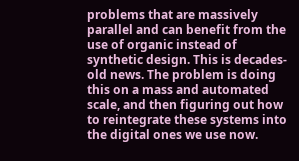problems that are massively parallel and can benefit from the use of organic instead of synthetic design. This is decades-old news. The problem is doing this on a mass and automated scale, and then figuring out how to reintegrate these systems into the digital ones we use now.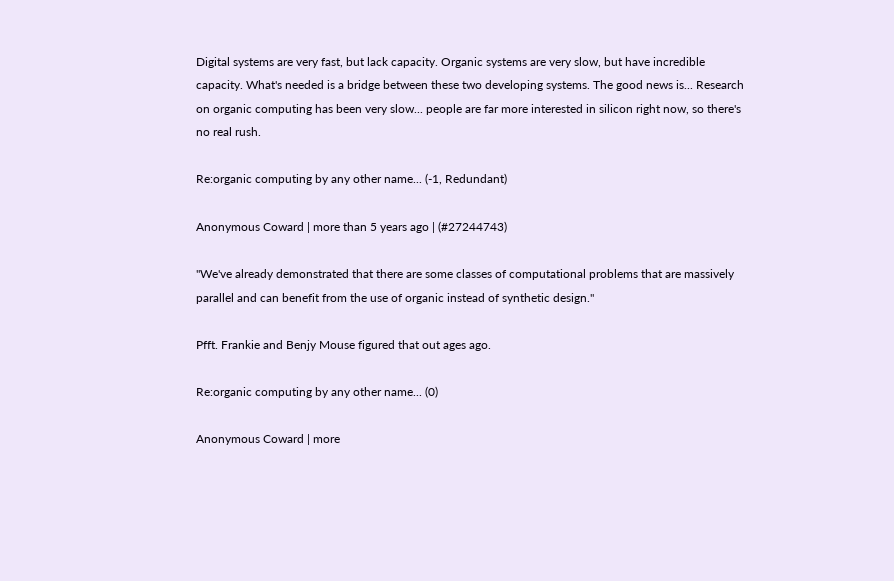Digital systems are very fast, but lack capacity. Organic systems are very slow, but have incredible capacity. What's needed is a bridge between these two developing systems. The good news is... Research on organic computing has been very slow... people are far more interested in silicon right now, so there's no real rush.

Re:organic computing by any other name... (-1, Redundant)

Anonymous Coward | more than 5 years ago | (#27244743)

"We've already demonstrated that there are some classes of computational problems that are massively parallel and can benefit from the use of organic instead of synthetic design."

Pfft. Frankie and Benjy Mouse figured that out ages ago.

Re:organic computing by any other name... (0)

Anonymous Coward | more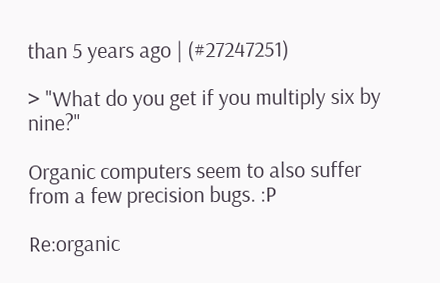than 5 years ago | (#27247251)

> "What do you get if you multiply six by nine?"

Organic computers seem to also suffer from a few precision bugs. :P

Re:organic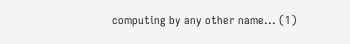computing by any other name... (1)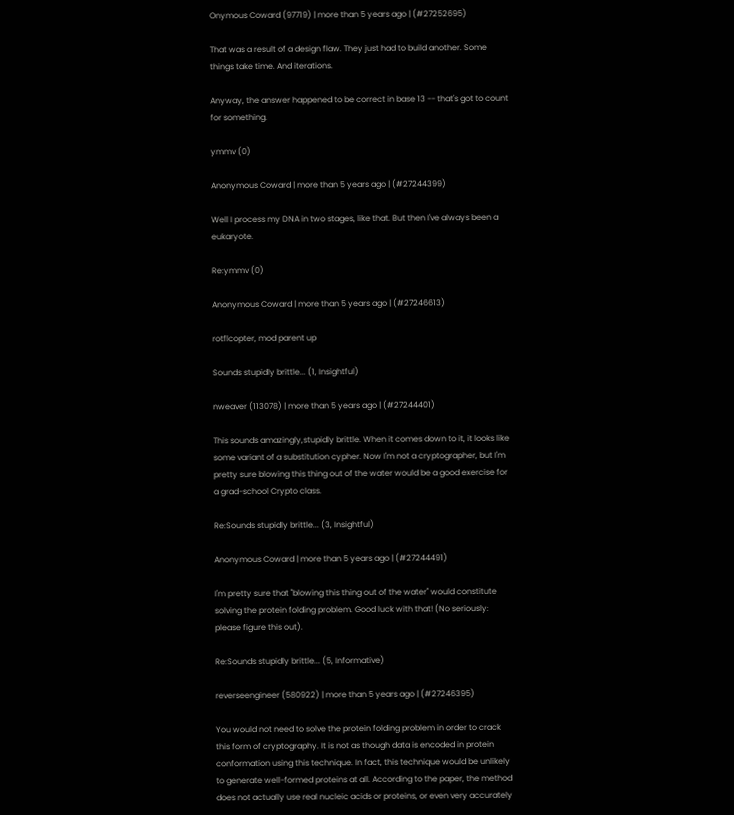Onymous Coward (97719) | more than 5 years ago | (#27252695)

That was a result of a design flaw. They just had to build another. Some things take time. And iterations.

Anyway, the answer happened to be correct in base 13 -- that's got to count for something.

ymmv (0)

Anonymous Coward | more than 5 years ago | (#27244399)

Well I process my DNA in two stages, like that. But then I've always been a eukaryote.

Re:ymmv (0)

Anonymous Coward | more than 5 years ago | (#27246613)

rotflcopter, mod parent up

Sounds stupidly brittle... (1, Insightful)

nweaver (113078) | more than 5 years ago | (#27244401)

This sounds amazingly,stupidly brittle. When it comes down to it, it looks like some variant of a substitution cypher. Now I'm not a cryptographer, but I'm pretty sure blowing this thing out of the water would be a good exercise for a grad-school Crypto class.

Re:Sounds stupidly brittle... (3, Insightful)

Anonymous Coward | more than 5 years ago | (#27244491)

I'm pretty sure that "blowing this thing out of the water" would constitute solving the protein folding problem. Good luck with that! (No seriously: please figure this out).

Re:Sounds stupidly brittle... (5, Informative)

reverseengineer (580922) | more than 5 years ago | (#27246395)

You would not need to solve the protein folding problem in order to crack this form of cryptography. It is not as though data is encoded in protein conformation using this technique. In fact, this technique would be unlikely to generate well-formed proteins at all. According to the paper, the method does not actually use real nucleic acids or proteins, or even very accurately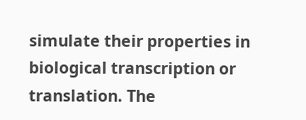simulate their properties in biological transcription or translation. The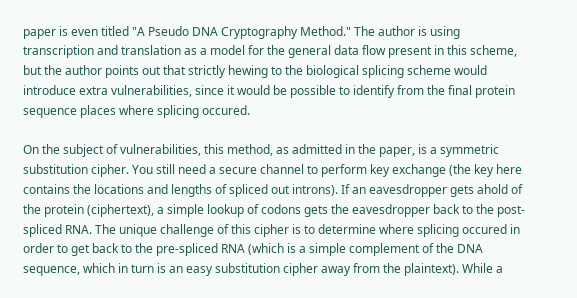paper is even titled "A Pseudo DNA Cryptography Method." The author is using transcription and translation as a model for the general data flow present in this scheme, but the author points out that strictly hewing to the biological splicing scheme would introduce extra vulnerabilities, since it would be possible to identify from the final protein sequence places where splicing occured.

On the subject of vulnerabilities, this method, as admitted in the paper, is a symmetric substitution cipher. You still need a secure channel to perform key exchange (the key here contains the locations and lengths of spliced out introns). If an eavesdropper gets ahold of the protein (ciphertext), a simple lookup of codons gets the eavesdropper back to the post-spliced RNA. The unique challenge of this cipher is to determine where splicing occured in order to get back to the pre-spliced RNA (which is a simple complement of the DNA sequence, which in turn is an easy substitution cipher away from the plaintext). While a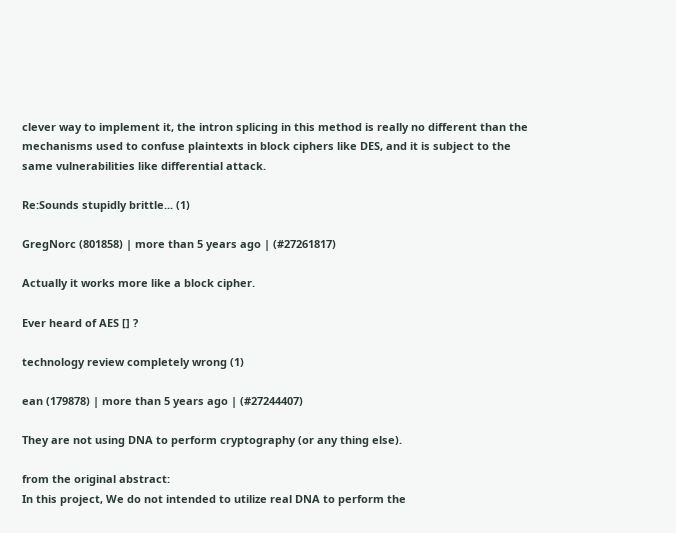clever way to implement it, the intron splicing in this method is really no different than the mechanisms used to confuse plaintexts in block ciphers like DES, and it is subject to the same vulnerabilities like differential attack.

Re:Sounds stupidly brittle... (1)

GregNorc (801858) | more than 5 years ago | (#27261817)

Actually it works more like a block cipher.

Ever heard of AES [] ?

technology review completely wrong (1)

ean (179878) | more than 5 years ago | (#27244407)

They are not using DNA to perform cryptography (or any thing else).

from the original abstract:
In this project, We do not intended to utilize real DNA to perform the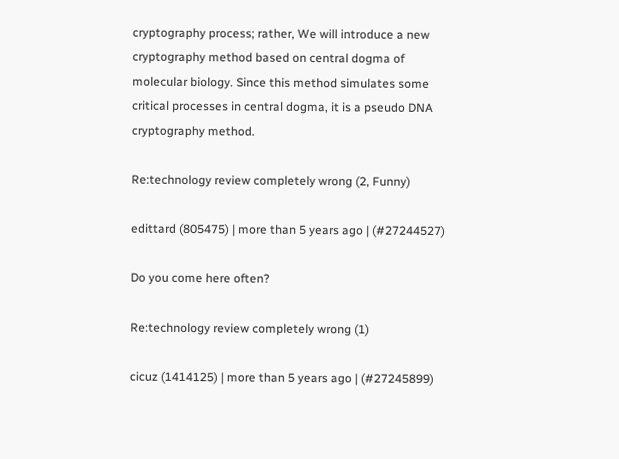cryptography process; rather, We will introduce a new cryptography method based on central dogma of molecular biology. Since this method simulates some critical processes in central dogma, it is a pseudo DNA cryptography method.

Re:technology review completely wrong (2, Funny)

edittard (805475) | more than 5 years ago | (#27244527)

Do you come here often?

Re:technology review completely wrong (1)

cicuz (1414125) | more than 5 years ago | (#27245899)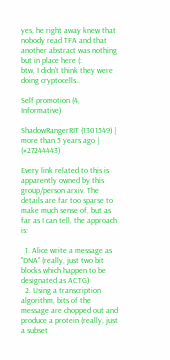yes, he right away knew that nobody read TFA and that another abstract was nothing but in place here (:
btw, I didn't think they were doing cryptocells..

Self promotion (4, Informative)

ShadowRangerRIT (1301549) | more than 5 years ago | (#27244443)

Every link related to this is apparently owned by this group/person arxiv. The details are far too sparse to make much sense of, but as far as I can tell, the approach is:

  1. Alice write a message as "DNA" (really, just two bit blocks which happen to be designated as ACTG)
  2. Using a transcription algorithm, bits of the message are chopped out and produce a protein (really, just a subset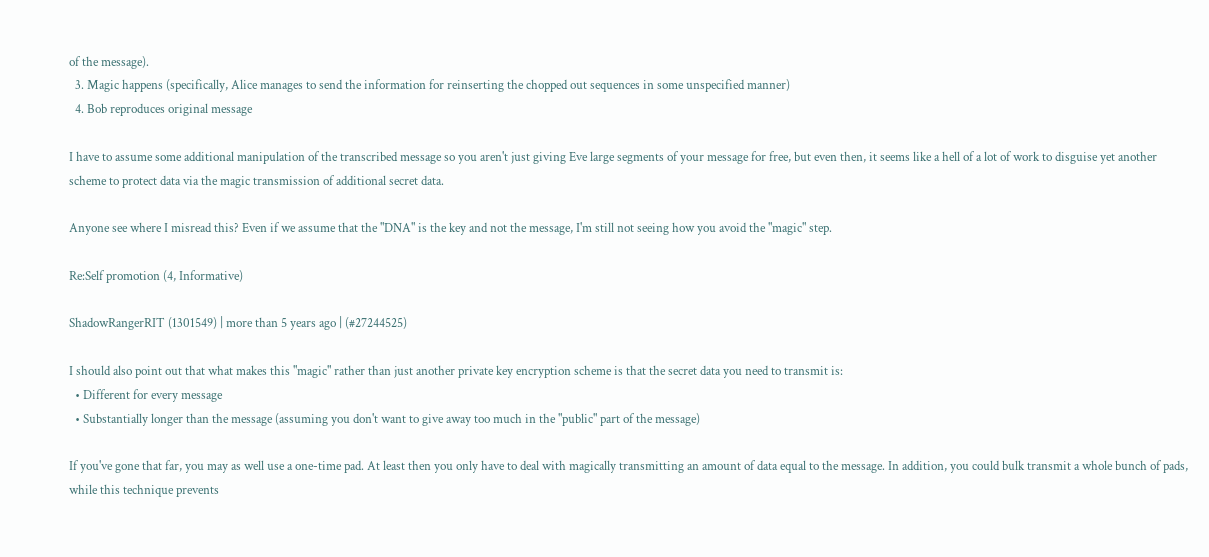of the message).
  3. Magic happens (specifically, Alice manages to send the information for reinserting the chopped out sequences in some unspecified manner)
  4. Bob reproduces original message

I have to assume some additional manipulation of the transcribed message so you aren't just giving Eve large segments of your message for free, but even then, it seems like a hell of a lot of work to disguise yet another scheme to protect data via the magic transmission of additional secret data.

Anyone see where I misread this? Even if we assume that the "DNA" is the key and not the message, I'm still not seeing how you avoid the "magic" step.

Re:Self promotion (4, Informative)

ShadowRangerRIT (1301549) | more than 5 years ago | (#27244525)

I should also point out that what makes this "magic" rather than just another private key encryption scheme is that the secret data you need to transmit is:
  • Different for every message
  • Substantially longer than the message (assuming you don't want to give away too much in the "public" part of the message)

If you've gone that far, you may as well use a one-time pad. At least then you only have to deal with magically transmitting an amount of data equal to the message. In addition, you could bulk transmit a whole bunch of pads, while this technique prevents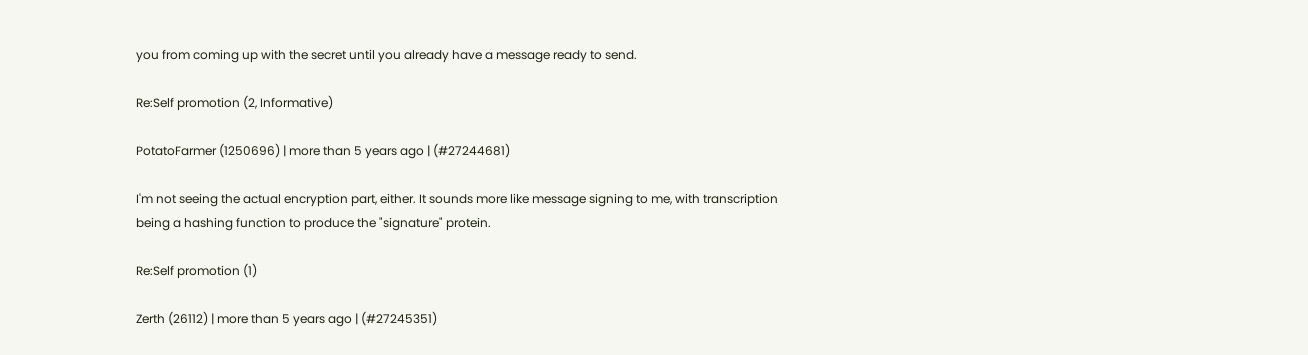you from coming up with the secret until you already have a message ready to send.

Re:Self promotion (2, Informative)

PotatoFarmer (1250696) | more than 5 years ago | (#27244681)

I'm not seeing the actual encryption part, either. It sounds more like message signing to me, with transcription being a hashing function to produce the "signature" protein.

Re:Self promotion (1)

Zerth (26112) | more than 5 years ago | (#27245351)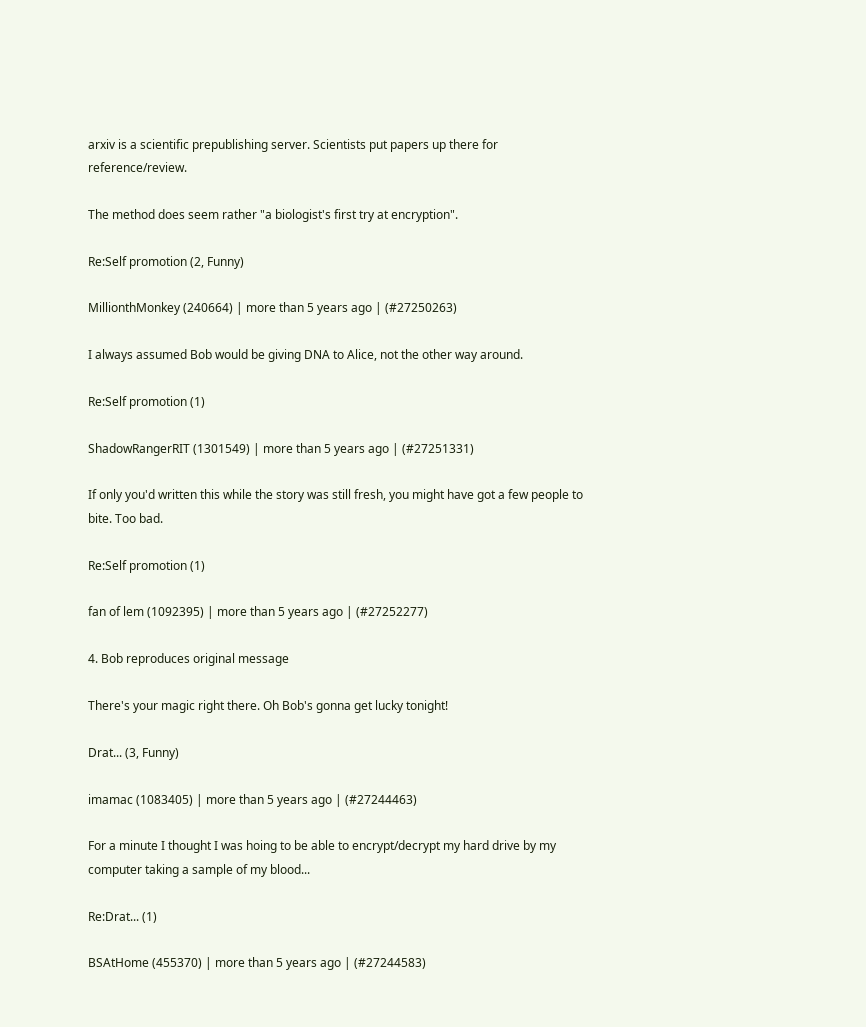arxiv is a scientific prepublishing server. Scientists put papers up there for reference/review.

The method does seem rather "a biologist's first try at encryption".

Re:Self promotion (2, Funny)

MillionthMonkey (240664) | more than 5 years ago | (#27250263)

I always assumed Bob would be giving DNA to Alice, not the other way around.

Re:Self promotion (1)

ShadowRangerRIT (1301549) | more than 5 years ago | (#27251331)

If only you'd written this while the story was still fresh, you might have got a few people to bite. Too bad.

Re:Self promotion (1)

fan of lem (1092395) | more than 5 years ago | (#27252277)

4. Bob reproduces original message

There's your magic right there. Oh Bob's gonna get lucky tonight!

Drat... (3, Funny)

imamac (1083405) | more than 5 years ago | (#27244463)

For a minute I thought I was hoing to be able to encrypt/decrypt my hard drive by my computer taking a sample of my blood...

Re:Drat... (1)

BSAtHome (455370) | more than 5 years ago | (#27244583)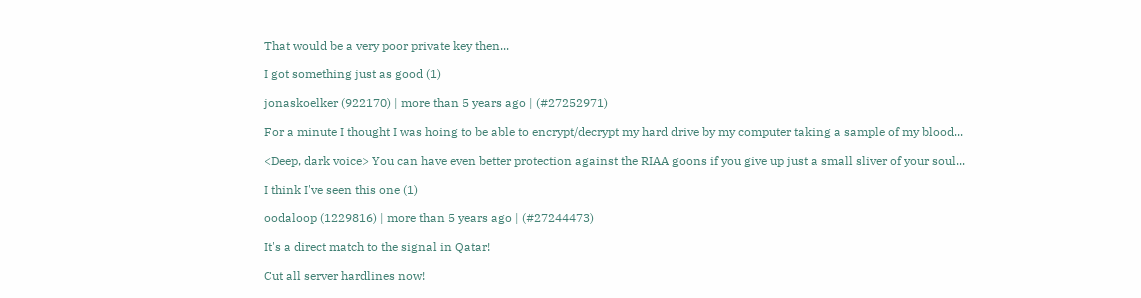That would be a very poor private key then...

I got something just as good (1)

jonaskoelker (922170) | more than 5 years ago | (#27252971)

For a minute I thought I was hoing to be able to encrypt/decrypt my hard drive by my computer taking a sample of my blood...

<Deep, dark voice> You can have even better protection against the RIAA goons if you give up just a small sliver of your soul...

I think I've seen this one (1)

oodaloop (1229816) | more than 5 years ago | (#27244473)

It's a direct match to the signal in Qatar!

Cut all server hardlines now!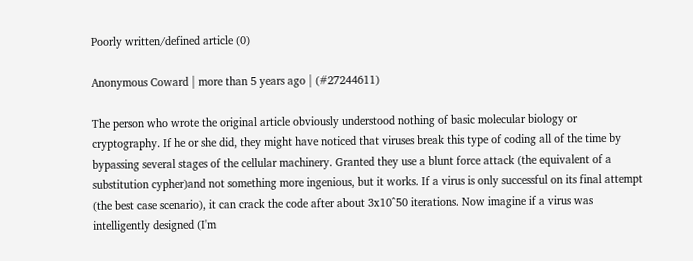Poorly written/defined article (0)

Anonymous Coward | more than 5 years ago | (#27244611)

The person who wrote the original article obviously understood nothing of basic molecular biology or cryptography. If he or she did, they might have noticed that viruses break this type of coding all of the time by bypassing several stages of the cellular machinery. Granted they use a blunt force attack (the equivalent of a substitution cypher)and not something more ingenious, but it works. If a virus is only successful on its final attempt (the best case scenario), it can crack the code after about 3x10^50 iterations. Now imagine if a virus was intelligently designed (I'm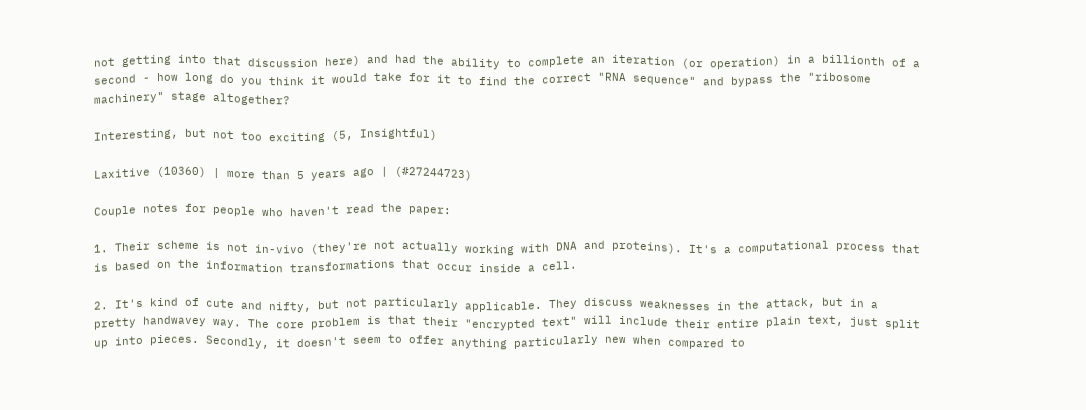not getting into that discussion here) and had the ability to complete an iteration (or operation) in a billionth of a second - how long do you think it would take for it to find the correct "RNA sequence" and bypass the "ribosome machinery" stage altogether?

Interesting, but not too exciting (5, Insightful)

Laxitive (10360) | more than 5 years ago | (#27244723)

Couple notes for people who haven't read the paper:

1. Their scheme is not in-vivo (they're not actually working with DNA and proteins). It's a computational process that is based on the information transformations that occur inside a cell.

2. It's kind of cute and nifty, but not particularly applicable. They discuss weaknesses in the attack, but in a pretty handwavey way. The core problem is that their "encrypted text" will include their entire plain text, just split up into pieces. Secondly, it doesn't seem to offer anything particularly new when compared to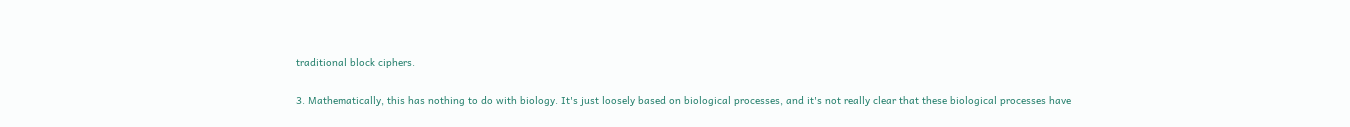traditional block ciphers.

3. Mathematically, this has nothing to do with biology. It's just loosely based on biological processes, and it's not really clear that these biological processes have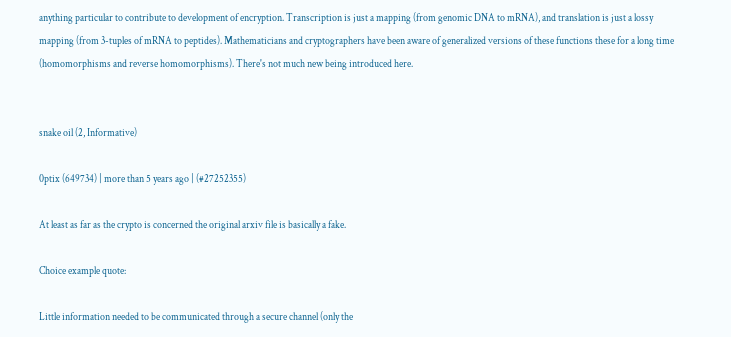anything particular to contribute to development of encryption. Transcription is just a mapping (from genomic DNA to mRNA), and translation is just a lossy mapping (from 3-tuples of mRNA to peptides). Mathematicians and cryptographers have been aware of generalized versions of these functions these for a long time (homomorphisms and reverse homomorphisms). There's not much new being introduced here.


snake oil (2, Informative)

0ptix (649734) | more than 5 years ago | (#27252355)

At least as far as the crypto is concerned the original arxiv file is basically a fake.

Choice example quote:

Little information needed to be communicated through a secure channel (only the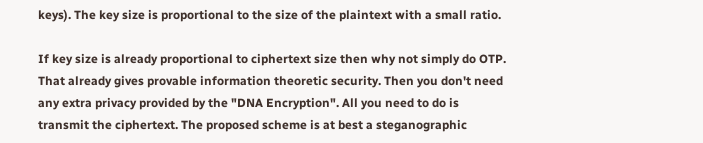keys). The key size is proportional to the size of the plaintext with a small ratio.

If key size is already proportional to ciphertext size then why not simply do OTP. That already gives provable information theoretic security. Then you don't need any extra privacy provided by the "DNA Encryption". All you need to do is transmit the ciphertext. The proposed scheme is at best a steganographic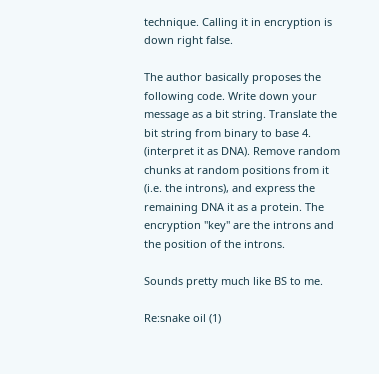technique. Calling it in encryption is down right false.

The author basically proposes the following code. Write down your message as a bit string. Translate the bit string from binary to base 4. (interpret it as DNA). Remove random chunks at random positions from it (i.e. the introns), and express the remaining DNA it as a protein. The encryption "key" are the introns and the position of the introns.

Sounds pretty much like BS to me.

Re:snake oil (1)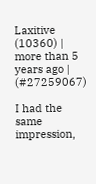Laxitive (10360) | more than 5 years ago | (#27259067)

I had the same impression,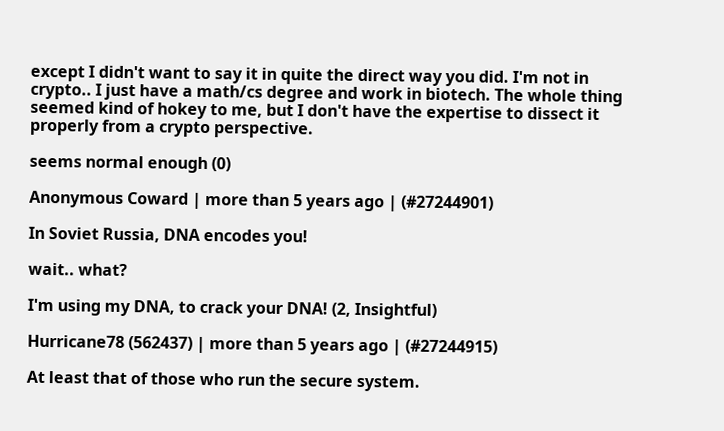except I didn't want to say it in quite the direct way you did. I'm not in crypto.. I just have a math/cs degree and work in biotech. The whole thing seemed kind of hokey to me, but I don't have the expertise to dissect it properly from a crypto perspective.

seems normal enough (0)

Anonymous Coward | more than 5 years ago | (#27244901)

In Soviet Russia, DNA encodes you!

wait.. what?

I'm using my DNA, to crack your DNA! (2, Insightful)

Hurricane78 (562437) | more than 5 years ago | (#27244915)

At least that of those who run the secure system.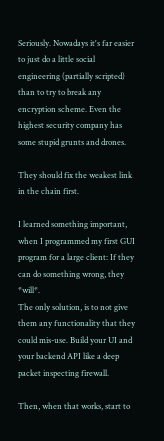Seriously. Nowadays it's far easier to just do a little social engineering (partially scripted) than to try to break any encryption scheme. Even the highest security company has some stupid grunts and drones.

They should fix the weakest link in the chain first.

I learned something important, when I programmed my first GUI program for a large client: If they can do something wrong, they *will*.
The only solution, is to not give them any functionality that they could mis-use. Build your UI and your backend API like a deep packet inspecting firewall.

Then, when that works, start to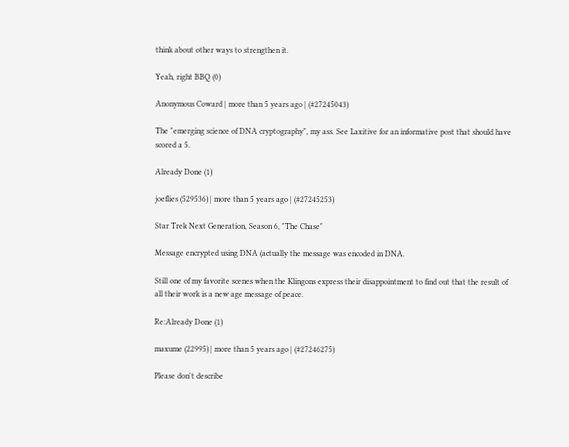think about other ways to strengthen it.

Yeah, right BBQ (0)

Anonymous Coward | more than 5 years ago | (#27245043)

The "emerging science of DNA cryptography", my ass. See Laxitive for an informative post that should have scored a 5.

Already Done (1)

joeflies (529536) | more than 5 years ago | (#27245253)

Star Trek Next Generation, Season 6, "The Chase"

Message encrypted using DNA (actually the message was encoded in DNA.

Still one of my favorite scenes when the Klingons express their disappointment to find out that the result of all their work is a new age message of peace.

Re:Already Done (1)

maxume (22995) | more than 5 years ago | (#27246275)

Please don't describe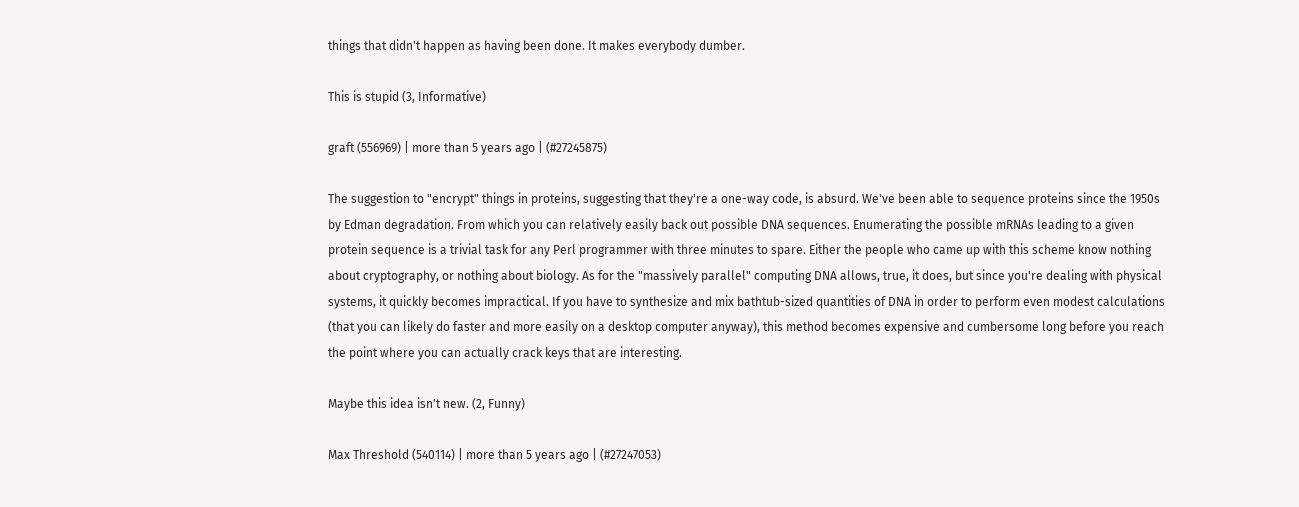things that didn't happen as having been done. It makes everybody dumber.

This is stupid (3, Informative)

graft (556969) | more than 5 years ago | (#27245875)

The suggestion to "encrypt" things in proteins, suggesting that they're a one-way code, is absurd. We've been able to sequence proteins since the 1950s by Edman degradation. From which you can relatively easily back out possible DNA sequences. Enumerating the possible mRNAs leading to a given protein sequence is a trivial task for any Perl programmer with three minutes to spare. Either the people who came up with this scheme know nothing about cryptography, or nothing about biology. As for the "massively parallel" computing DNA allows, true, it does, but since you're dealing with physical systems, it quickly becomes impractical. If you have to synthesize and mix bathtub-sized quantities of DNA in order to perform even modest calculations (that you can likely do faster and more easily on a desktop computer anyway), this method becomes expensive and cumbersome long before you reach the point where you can actually crack keys that are interesting.

Maybe this idea isn't new. (2, Funny)

Max Threshold (540114) | more than 5 years ago | (#27247053)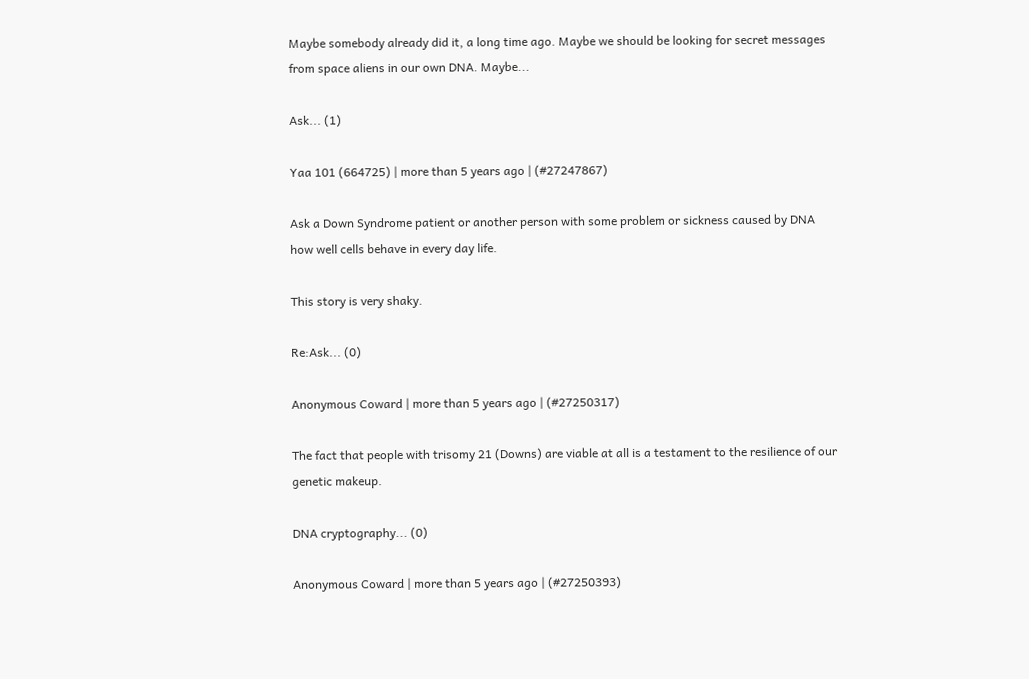Maybe somebody already did it, a long time ago. Maybe we should be looking for secret messages from space aliens in our own DNA. Maybe...

Ask... (1)

Yaa 101 (664725) | more than 5 years ago | (#27247867)

Ask a Down Syndrome patient or another person with some problem or sickness caused by DNA how well cells behave in every day life.

This story is very shaky.

Re:Ask... (0)

Anonymous Coward | more than 5 years ago | (#27250317)

The fact that people with trisomy 21 (Downs) are viable at all is a testament to the resilience of our genetic makeup.

DNA cryptography... (0)

Anonymous Coward | more than 5 years ago | (#27250393)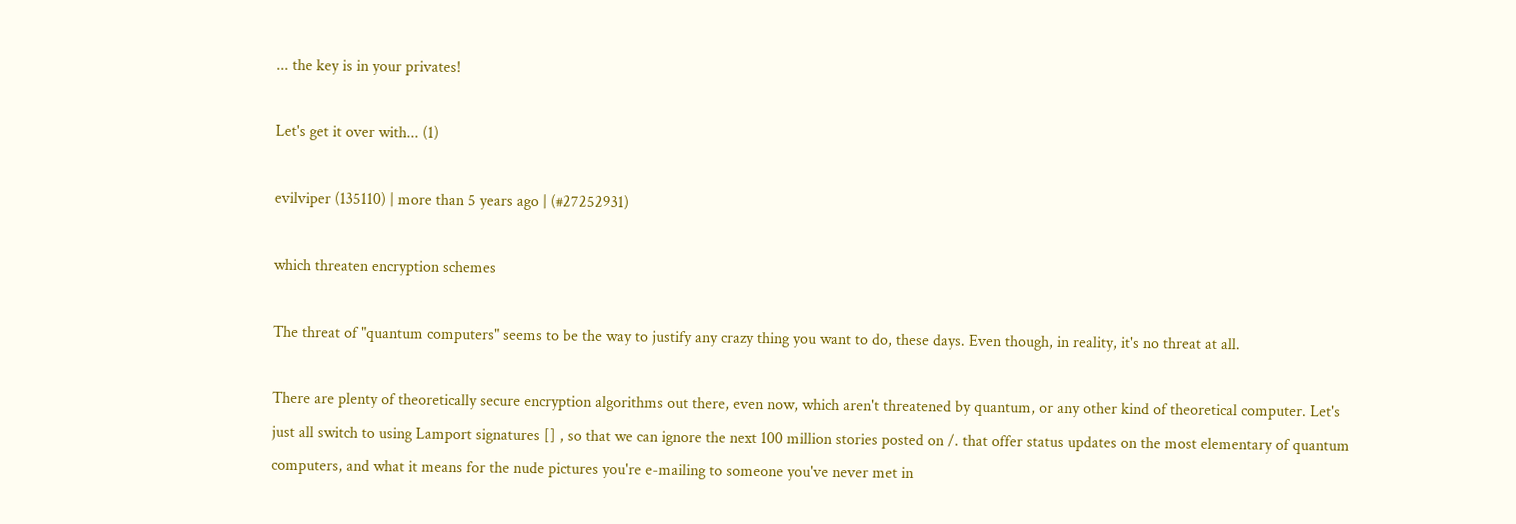... the key is in your privates!

Let's get it over with... (1)

evilviper (135110) | more than 5 years ago | (#27252931)

which threaten encryption schemes

The threat of "quantum computers" seems to be the way to justify any crazy thing you want to do, these days. Even though, in reality, it's no threat at all.

There are plenty of theoretically secure encryption algorithms out there, even now, which aren't threatened by quantum, or any other kind of theoretical computer. Let's just all switch to using Lamport signatures [] , so that we can ignore the next 100 million stories posted on /. that offer status updates on the most elementary of quantum computers, and what it means for the nude pictures you're e-mailing to someone you've never met in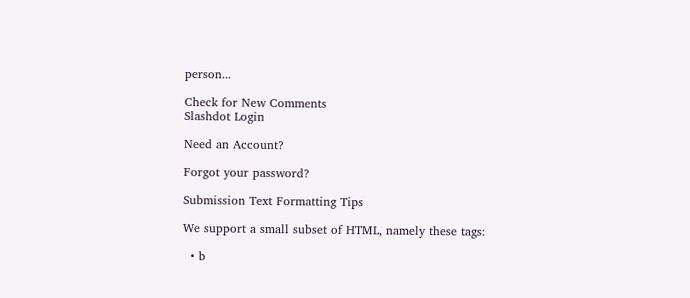person...

Check for New Comments
Slashdot Login

Need an Account?

Forgot your password?

Submission Text Formatting Tips

We support a small subset of HTML, namely these tags:

  • b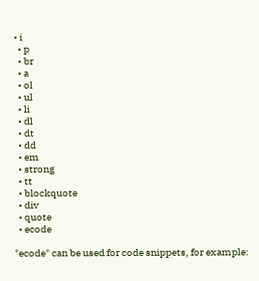• i
  • p
  • br
  • a
  • ol
  • ul
  • li
  • dl
  • dt
  • dd
  • em
  • strong
  • tt
  • blockquote
  • div
  • quote
  • ecode

"ecode" can be used for code snippets, for example: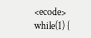<ecode>    while(1) {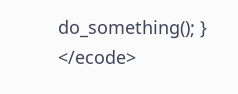do_something(); } </ecode>